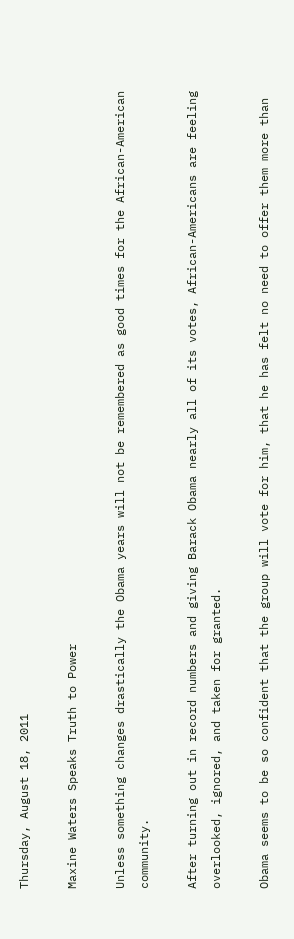Thursday, August 18, 2011

Maxine Waters Speaks Truth to Power

Unless something changes drastically the Obama years will not be remembered as good times for the African-American community.

After turning out in record numbers and giving Barack Obama nearly all of its votes, African-Americans are feeling overlooked, ignored, and taken for granted.

Obama seems to be so confident that the group will vote for him, that he has felt no need to offer them more than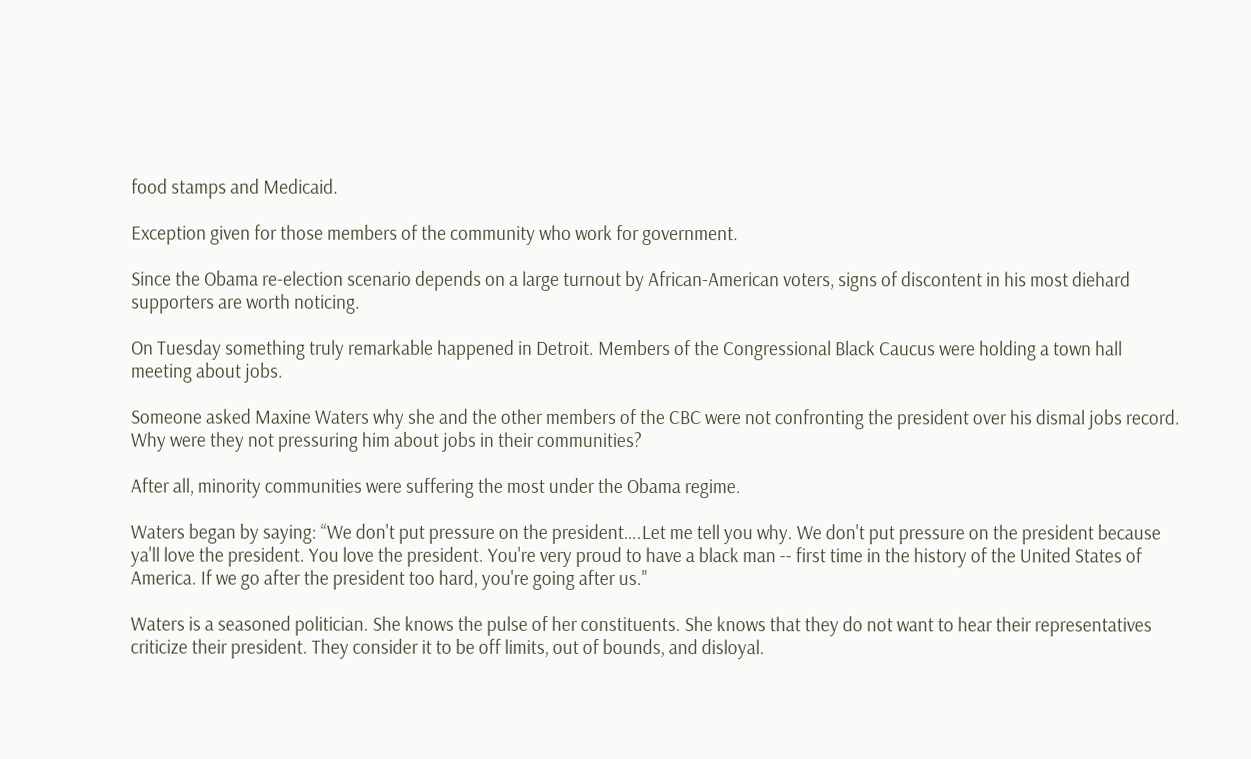food stamps and Medicaid.

Exception given for those members of the community who work for government.

Since the Obama re-election scenario depends on a large turnout by African-American voters, signs of discontent in his most diehard supporters are worth noticing.

On Tuesday something truly remarkable happened in Detroit. Members of the Congressional Black Caucus were holding a town hall meeting about jobs.

Someone asked Maxine Waters why she and the other members of the CBC were not confronting the president over his dismal jobs record. Why were they not pressuring him about jobs in their communities?

After all, minority communities were suffering the most under the Obama regime.

Waters began by saying: “We don't put pressure on the president….Let me tell you why. We don't put pressure on the president because ya'll love the president. You love the president. You're very proud to have a black man -- first time in the history of the United States of America. If we go after the president too hard, you're going after us."

Waters is a seasoned politician. She knows the pulse of her constituents. She knows that they do not want to hear their representatives criticize their president. They consider it to be off limits, out of bounds, and disloyal.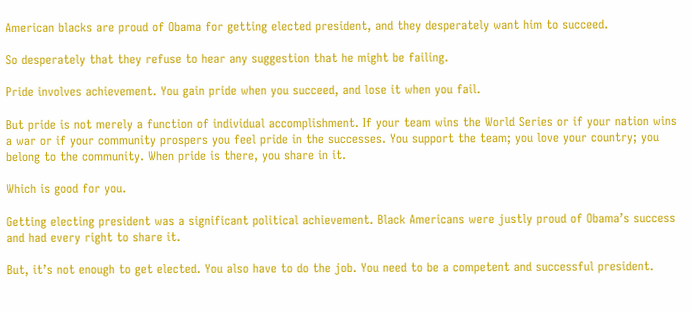American blacks are proud of Obama for getting elected president, and they desperately want him to succeed.

So desperately that they refuse to hear any suggestion that he might be failing.

Pride involves achievement. You gain pride when you succeed, and lose it when you fail.

But pride is not merely a function of individual accomplishment. If your team wins the World Series or if your nation wins a war or if your community prospers you feel pride in the successes. You support the team; you love your country; you belong to the community. When pride is there, you share in it.

Which is good for you.

Getting electing president was a significant political achievement. Black Americans were justly proud of Obama’s success and had every right to share it.

But, it’s not enough to get elected. You also have to do the job. You need to be a competent and successful president.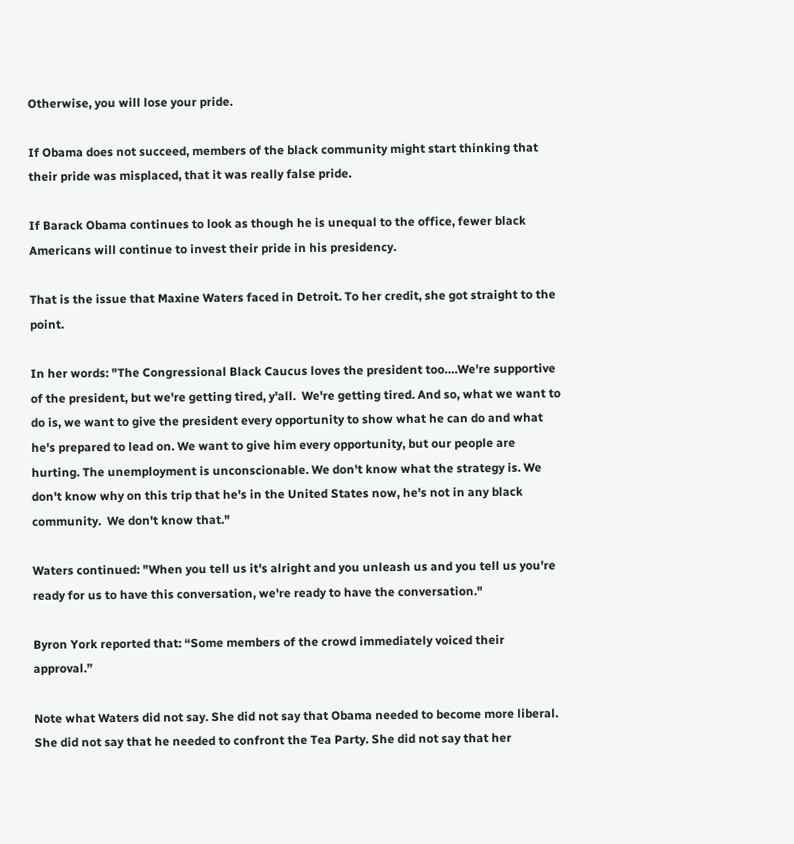Otherwise, you will lose your pride.

If Obama does not succeed, members of the black community might start thinking that their pride was misplaced, that it was really false pride.

If Barack Obama continues to look as though he is unequal to the office, fewer black Americans will continue to invest their pride in his presidency.

That is the issue that Maxine Waters faced in Detroit. To her credit, she got straight to the point.

In her words: "The Congressional Black Caucus loves the president too….We're supportive of the president, but we're getting tired, y'all.  We're getting tired. And so, what we want to do is, we want to give the president every opportunity to show what he can do and what he's prepared to lead on. We want to give him every opportunity, but our people are hurting. The unemployment is unconscionable. We don't know what the strategy is. We don't know why on this trip that he's in the United States now, he's not in any black community.  We don't know that."

Waters continued: "When you tell us it's alright and you unleash us and you tell us you're ready for us to have this conversation, we're ready to have the conversation."

Byron York reported that: “Some members of the crowd immediately voiced their approval.”

Note what Waters did not say. She did not say that Obama needed to become more liberal. She did not say that he needed to confront the Tea Party. She did not say that her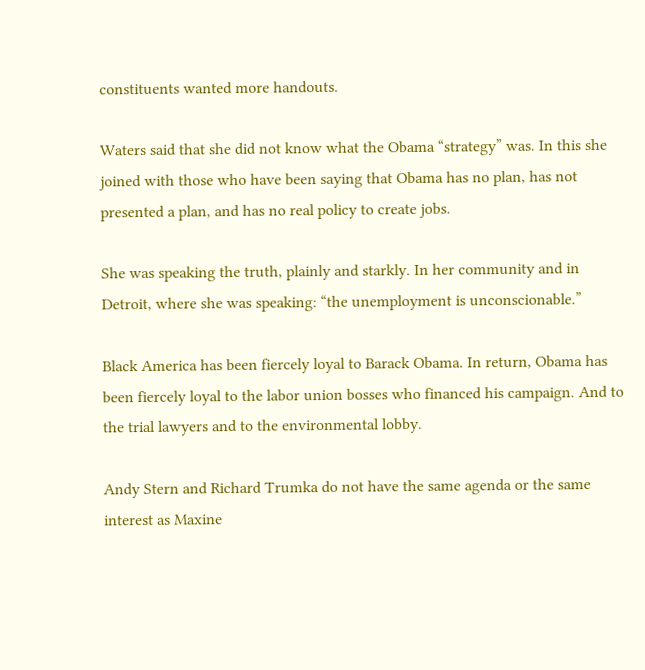constituents wanted more handouts.

Waters said that she did not know what the Obama “strategy” was. In this she joined with those who have been saying that Obama has no plan, has not presented a plan, and has no real policy to create jobs.

She was speaking the truth, plainly and starkly. In her community and in Detroit, where she was speaking: “the unemployment is unconscionable.”

Black America has been fiercely loyal to Barack Obama. In return, Obama has been fiercely loyal to the labor union bosses who financed his campaign. And to the trial lawyers and to the environmental lobby.

Andy Stern and Richard Trumka do not have the same agenda or the same interest as Maxine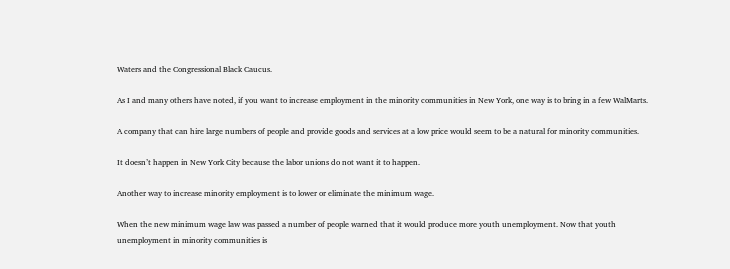Waters and the Congressional Black Caucus.

As I and many others have noted, if you want to increase employment in the minority communities in New York, one way is to bring in a few WalMarts.

A company that can hire large numbers of people and provide goods and services at a low price would seem to be a natural for minority communities.

It doesn’t happen in New York City because the labor unions do not want it to happen.

Another way to increase minority employment is to lower or eliminate the minimum wage.

When the new minimum wage law was passed a number of people warned that it would produce more youth unemployment. Now that youth unemployment in minority communities is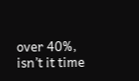over 40%, isn’t it time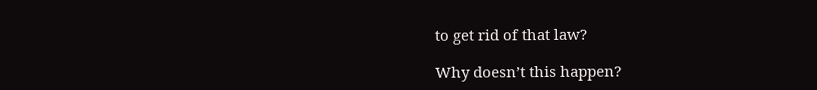to get rid of that law?

Why doesn’t this happen?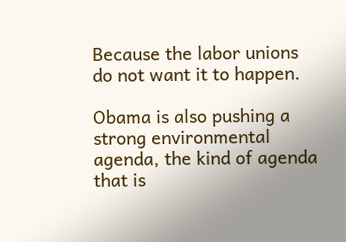Because the labor unions do not want it to happen.

Obama is also pushing a strong environmental agenda, the kind of agenda that is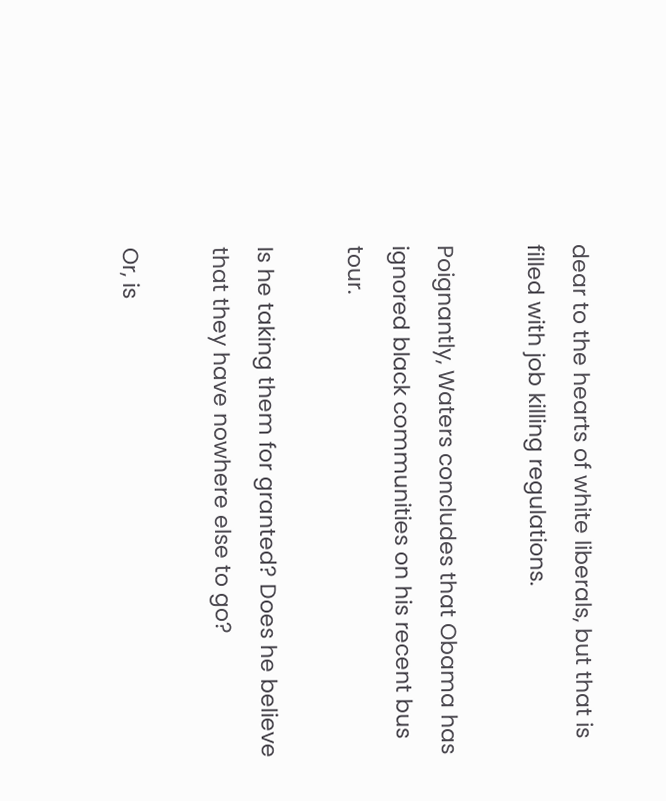dear to the hearts of white liberals, but that is filled with job killing regulations.

Poignantly, Waters concludes that Obama has ignored black communities on his recent bus tour.

Is he taking them for granted? Does he believe that they have nowhere else to go?

Or, is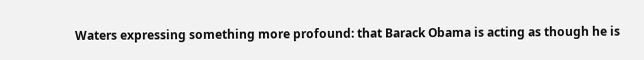Waters expressing something more profound: that Barack Obama is acting as though he is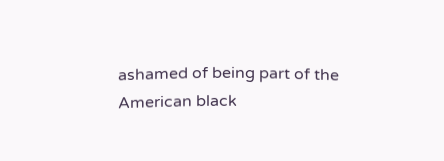ashamed of being part of the American black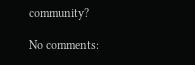community?

No comments: